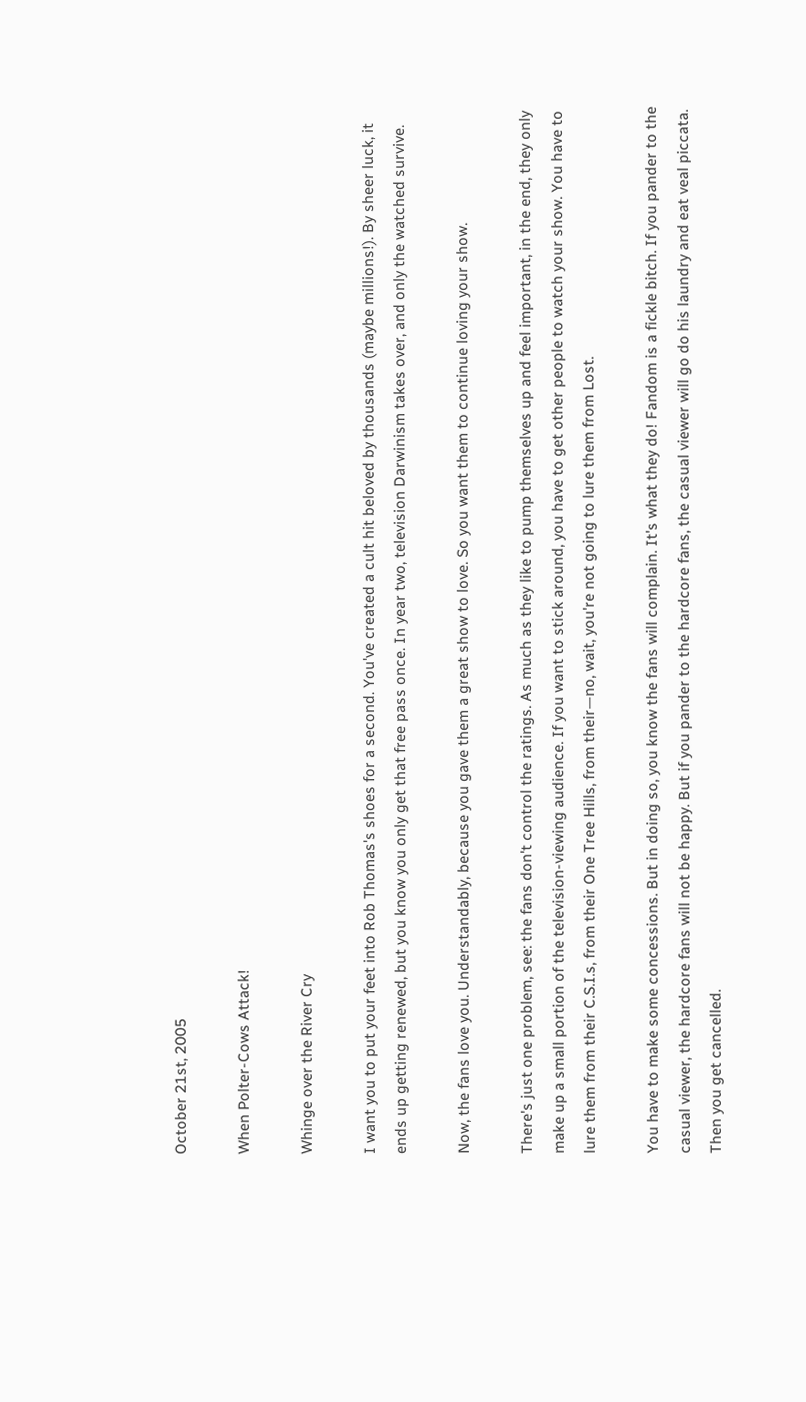October 21st, 2005

When Polter-Cows Attack!

Whinge over the River Cry

I want you to put your feet into Rob Thomas's shoes for a second. You've created a cult hit beloved by thousands (maybe millions!). By sheer luck, it ends up getting renewed, but you know you only get that free pass once. In year two, television Darwinism takes over, and only the watched survive.

Now, the fans love you. Understandably, because you gave them a great show to love. So you want them to continue loving your show.

There's just one problem, see: the fans don't control the ratings. As much as they like to pump themselves up and feel important, in the end, they only make up a small portion of the television-viewing audience. If you want to stick around, you have to get other people to watch your show. You have to lure them from their C.S.I.s, from their One Tree Hills, from their—no, wait, you're not going to lure them from Lost.

You have to make some concessions. But in doing so, you know the fans will complain. It's what they do! Fandom is a fickle bitch. If you pander to the casual viewer, the hardcore fans will not be happy. But if you pander to the hardcore fans, the casual viewer will go do his laundry and eat veal piccata. Then you get cancelled.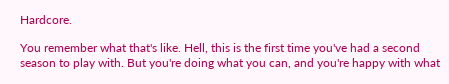Hardcore.

You remember what that's like. Hell, this is the first time you've had a second season to play with. But you're doing what you can, and you're happy with what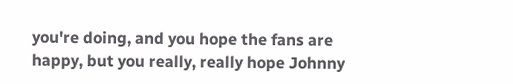you're doing, and you hope the fans are happy, but you really, really hope Johnny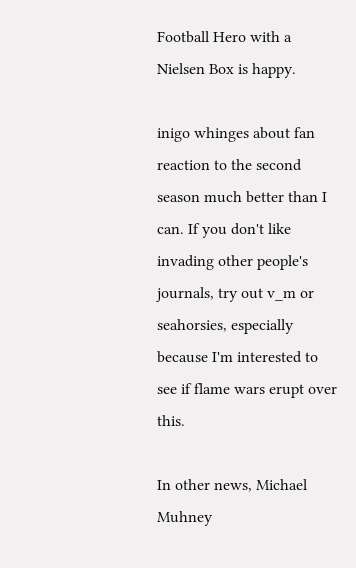Football Hero with a Nielsen Box is happy.

inigo whinges about fan reaction to the second season much better than I can. If you don't like invading other people's journals, try out v_m or seahorsies, especially because I'm interested to see if flame wars erupt over this.

In other news, Michael Muhney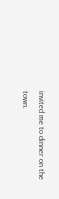invited me to dinner on the town.